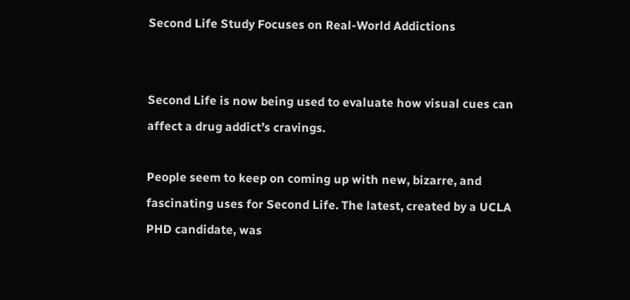Second Life Study Focuses on Real-World Addictions


Second Life is now being used to evaluate how visual cues can affect a drug addict’s cravings.

People seem to keep on coming up with new, bizarre, and fascinating uses for Second Life. The latest, created by a UCLA PHD candidate, was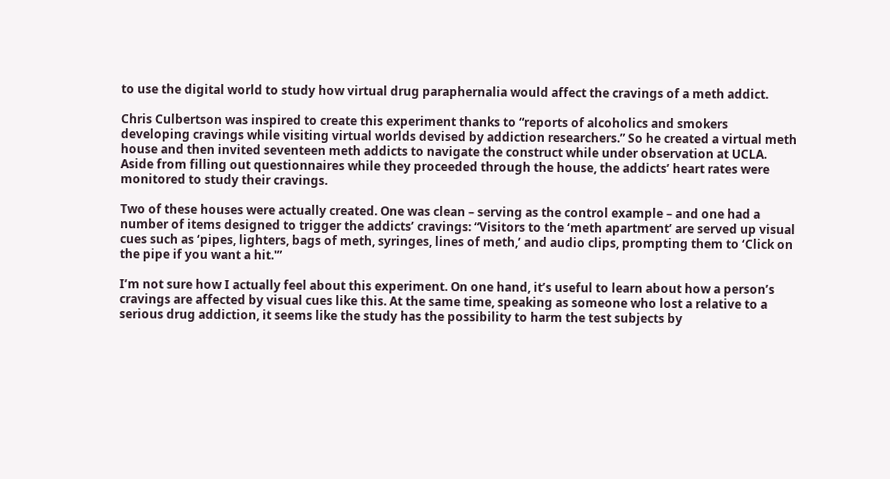to use the digital world to study how virtual drug paraphernalia would affect the cravings of a meth addict.

Chris Culbertson was inspired to create this experiment thanks to “reports of alcoholics and smokers developing cravings while visiting virtual worlds devised by addiction researchers.” So he created a virtual meth house and then invited seventeen meth addicts to navigate the construct while under observation at UCLA. Aside from filling out questionnaires while they proceeded through the house, the addicts’ heart rates were monitored to study their cravings.

Two of these houses were actually created. One was clean – serving as the control example – and one had a number of items designed to trigger the addicts’ cravings: “Visitors to the ‘meth apartment’ are served up visual cues such as ‘pipes, lighters, bags of meth, syringes, lines of meth,’ and audio clips, prompting them to ‘Click on the pipe if you want a hit.'”

I’m not sure how I actually feel about this experiment. On one hand, it’s useful to learn about how a person’s cravings are affected by visual cues like this. At the same time, speaking as someone who lost a relative to a serious drug addiction, it seems like the study has the possibility to harm the test subjects by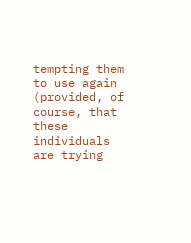tempting them to use again (provided, of course, that these individuals are trying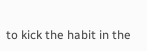to kick the habit in the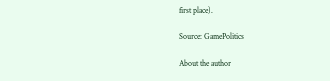first place).

Source: GamePolitics

About the author